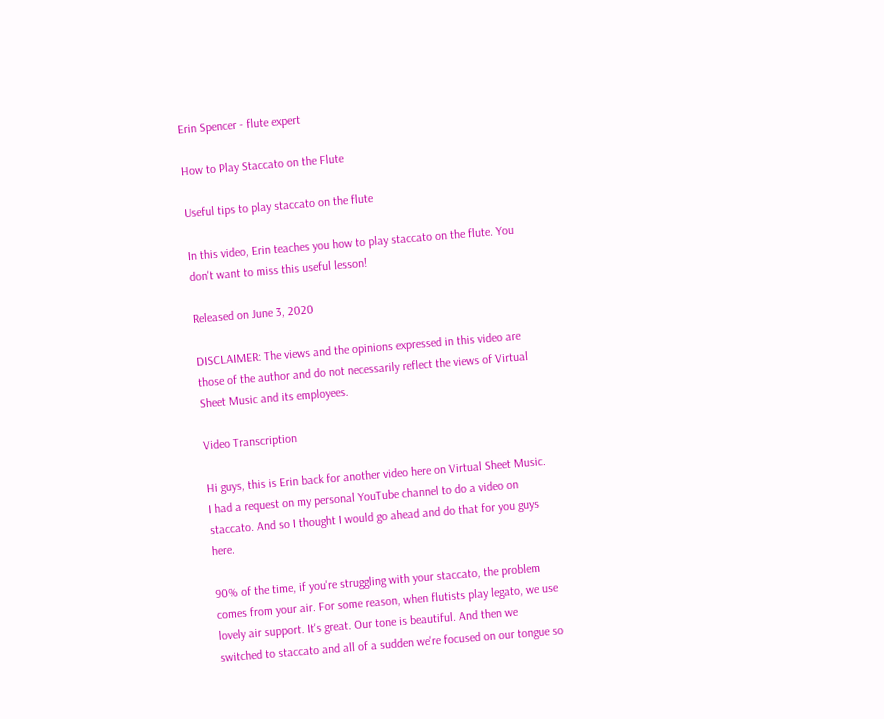Erin Spencer - flute expert

How to Play Staccato on the Flute

Useful tips to play staccato on the flute

In this video, Erin teaches you how to play staccato on the flute. You don't want to miss this useful lesson!

Released on June 3, 2020

DISCLAIMER: The views and the opinions expressed in this video are those of the author and do not necessarily reflect the views of Virtual Sheet Music and its employees.

Video Transcription

Hi guys, this is Erin back for another video here on Virtual Sheet Music. I had a request on my personal YouTube channel to do a video on staccato. And so I thought I would go ahead and do that for you guys here.

90% of the time, if you're struggling with your staccato, the problem comes from your air. For some reason, when flutists play legato, we use lovely air support. It's great. Our tone is beautiful. And then we switched to staccato and all of a sudden we're focused on our tongue so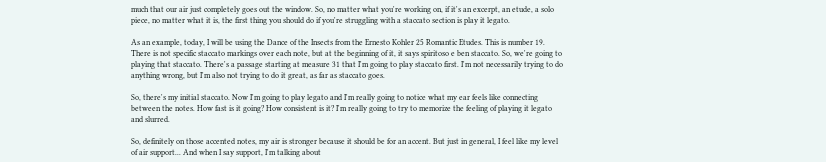much that our air just completely goes out the window. So, no matter what you're working on, if it's an excerpt, an etude, a solo piece, no matter what it is, the first thing you should do if you're struggling with a staccato section is play it legato.

As an example, today, I will be using the Dance of the Insects from the Ernesto Kohler 25 Romantic Etudes. This is number 19. There is not specific staccato markings over each note, but at the beginning of it, it says spiritoso e ben staccato. So, we're going to playing that staccato. There's a passage starting at measure 31 that I'm going to play staccato first. I'm not necessarily trying to do anything wrong, but I'm also not trying to do it great, as far as staccato goes.

So, there's my initial staccato. Now I'm going to play legato and I'm really going to notice what my ear feels like connecting between the notes. How fast is it going? How consistent is it? I'm really going to try to memorize the feeling of playing it legato and slurred.

So, definitely on those accented notes, my air is stronger because it should be for an accent. But just in general, I feel like my level of air support... And when I say support, I'm talking about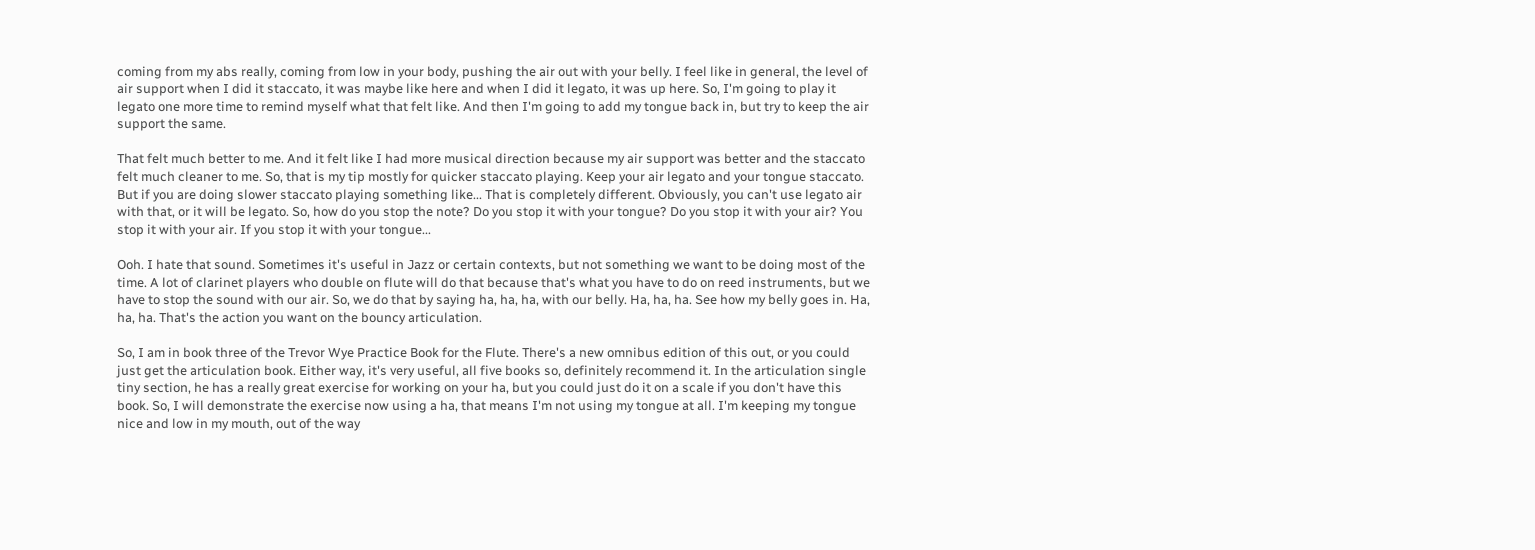coming from my abs really, coming from low in your body, pushing the air out with your belly. I feel like in general, the level of air support when I did it staccato, it was maybe like here and when I did it legato, it was up here. So, I'm going to play it legato one more time to remind myself what that felt like. And then I'm going to add my tongue back in, but try to keep the air support the same.

That felt much better to me. And it felt like I had more musical direction because my air support was better and the staccato felt much cleaner to me. So, that is my tip mostly for quicker staccato playing. Keep your air legato and your tongue staccato. But if you are doing slower staccato playing something like... That is completely different. Obviously, you can't use legato air with that, or it will be legato. So, how do you stop the note? Do you stop it with your tongue? Do you stop it with your air? You stop it with your air. If you stop it with your tongue...

Ooh. I hate that sound. Sometimes it's useful in Jazz or certain contexts, but not something we want to be doing most of the time. A lot of clarinet players who double on flute will do that because that's what you have to do on reed instruments, but we have to stop the sound with our air. So, we do that by saying ha, ha, ha, with our belly. Ha, ha, ha. See how my belly goes in. Ha, ha, ha. That's the action you want on the bouncy articulation.

So, I am in book three of the Trevor Wye Practice Book for the Flute. There's a new omnibus edition of this out, or you could just get the articulation book. Either way, it's very useful, all five books so, definitely recommend it. In the articulation single tiny section, he has a really great exercise for working on your ha, but you could just do it on a scale if you don't have this book. So, I will demonstrate the exercise now using a ha, that means I'm not using my tongue at all. I'm keeping my tongue nice and low in my mouth, out of the way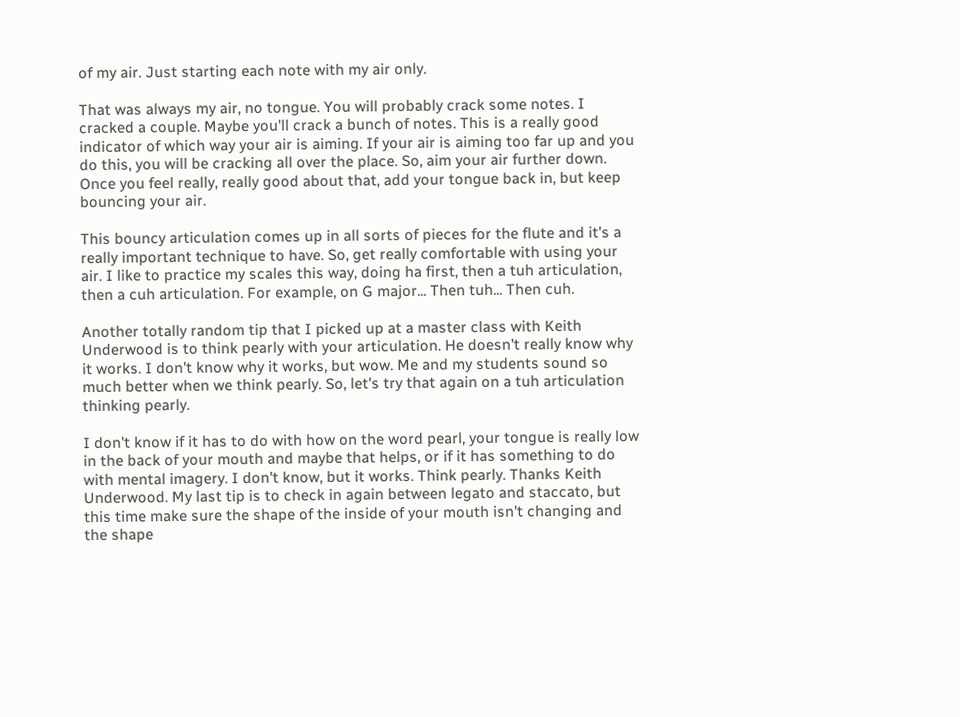of my air. Just starting each note with my air only.

That was always my air, no tongue. You will probably crack some notes. I cracked a couple. Maybe you'll crack a bunch of notes. This is a really good indicator of which way your air is aiming. If your air is aiming too far up and you do this, you will be cracking all over the place. So, aim your air further down. Once you feel really, really good about that, add your tongue back in, but keep bouncing your air.

This bouncy articulation comes up in all sorts of pieces for the flute and it's a really important technique to have. So, get really comfortable with using your air. I like to practice my scales this way, doing ha first, then a tuh articulation, then a cuh articulation. For example, on G major... Then tuh... Then cuh.

Another totally random tip that I picked up at a master class with Keith Underwood is to think pearly with your articulation. He doesn't really know why it works. I don't know why it works, but wow. Me and my students sound so much better when we think pearly. So, let's try that again on a tuh articulation thinking pearly.

I don't know if it has to do with how on the word pearl, your tongue is really low in the back of your mouth and maybe that helps, or if it has something to do with mental imagery. I don't know, but it works. Think pearly. Thanks Keith Underwood. My last tip is to check in again between legato and staccato, but this time make sure the shape of the inside of your mouth isn't changing and the shape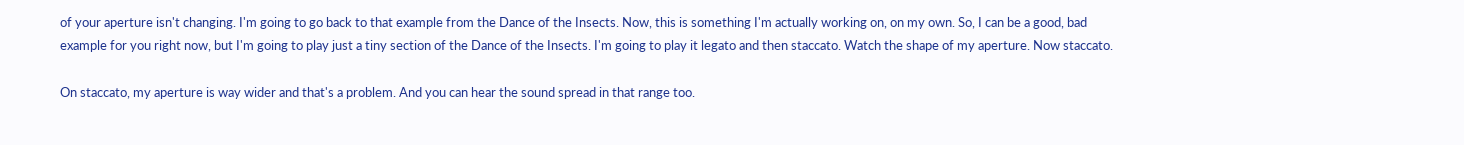of your aperture isn't changing. I'm going to go back to that example from the Dance of the Insects. Now, this is something I'm actually working on, on my own. So, I can be a good, bad example for you right now, but I'm going to play just a tiny section of the Dance of the Insects. I'm going to play it legato and then staccato. Watch the shape of my aperture. Now staccato.

On staccato, my aperture is way wider and that's a problem. And you can hear the sound spread in that range too.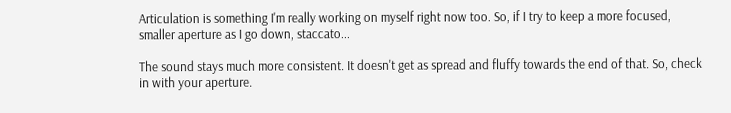Articulation is something I'm really working on myself right now too. So, if I try to keep a more focused, smaller aperture as I go down, staccato...

The sound stays much more consistent. It doesn't get as spread and fluffy towards the end of that. So, check in with your aperture.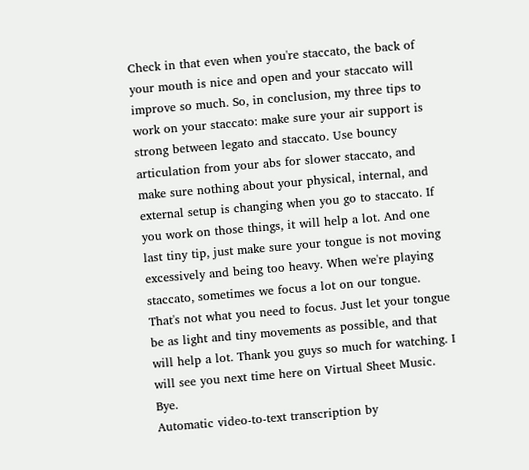Check in that even when you're staccato, the back of your mouth is nice and open and your staccato will improve so much. So, in conclusion, my three tips to work on your staccato: make sure your air support is strong between legato and staccato. Use bouncy articulation from your abs for slower staccato, and make sure nothing about your physical, internal, and external setup is changing when you go to staccato. If you work on those things, it will help a lot. And one last tiny tip, just make sure your tongue is not moving excessively and being too heavy. When we're playing staccato, sometimes we focus a lot on our tongue. That's not what you need to focus. Just let your tongue be as light and tiny movements as possible, and that will help a lot. Thank you guys so much for watching. I will see you next time here on Virtual Sheet Music. Bye.
Automatic video-to-text transcription by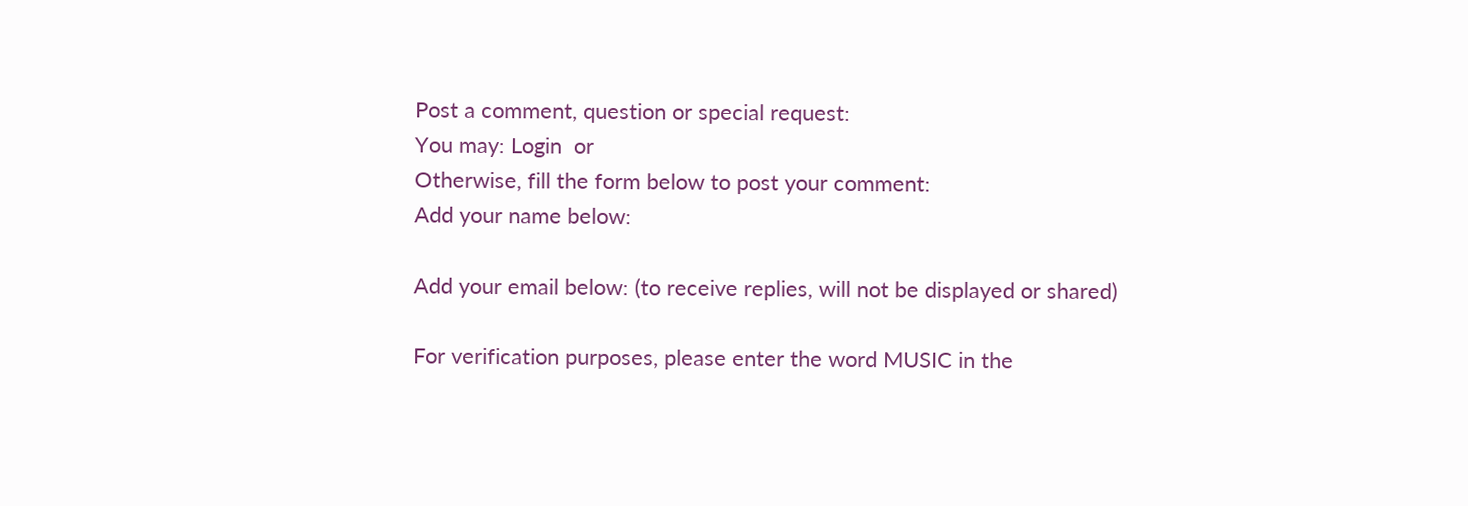Post a comment, question or special request:
You may: Login  or
Otherwise, fill the form below to post your comment:
Add your name below:

Add your email below: (to receive replies, will not be displayed or shared)

For verification purposes, please enter the word MUSIC in the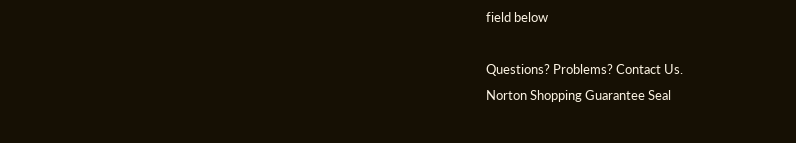field below

Questions? Problems? Contact Us.
Norton Shopping Guarantee Seal